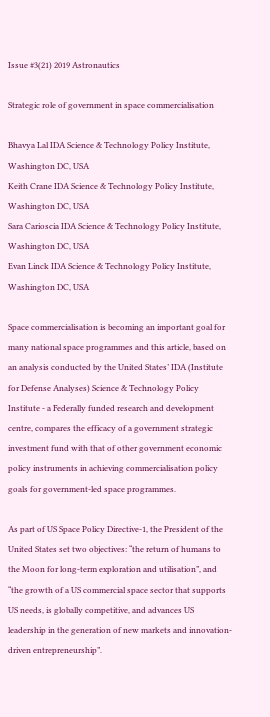Issue #3(21) 2019 Astronautics

Strategic role of government in space commercialisation

Bhavya Lal IDA Science & Technology Policy Institute, Washington DC, USA
Keith Crane IDA Science & Technology Policy Institute, Washington DC, USA
Sara Carioscia IDA Science & Technology Policy Institute, Washington DC, USA
Evan Linck IDA Science & Technology Policy Institute, Washington DC, USA

Space commercialisation is becoming an important goal for many national space programmes and this article, based on an analysis conducted by the United States’ IDA (Institute for Defense Analyses) Science & Technology Policy Institute - a Federally funded research and development centre, compares the efficacy of a government strategic investment fund with that of other government economic policy instruments in achieving commercialisation policy goals for government-led space programmes.

As part of US Space Policy Directive-1, the President of the United States set two objectives: “the return of humans to the Moon for long-term exploration and utilisation”, and “the growth of a US commercial space sector that supports US needs, is globally competitive, and advances US leadership in the generation of new markets and innovation-driven entrepreneurship”.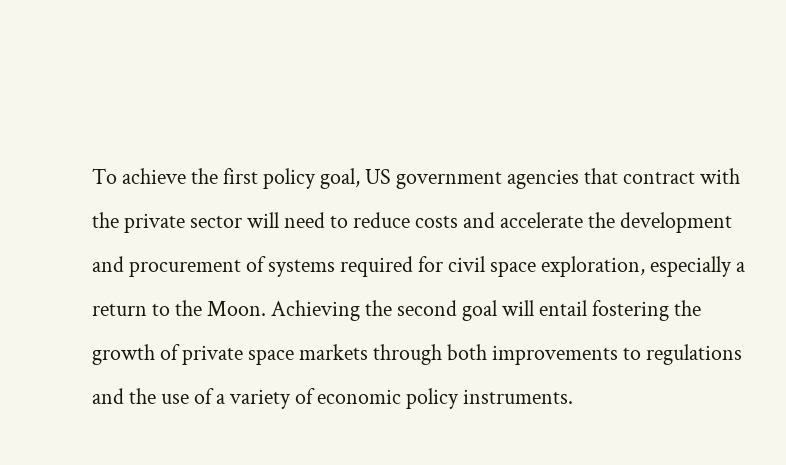To achieve the first policy goal, US government agencies that contract with the private sector will need to reduce costs and accelerate the development and procurement of systems required for civil space exploration, especially a return to the Moon. Achieving the second goal will entail fostering the growth of private space markets through both improvements to regulations and the use of a variety of economic policy instruments.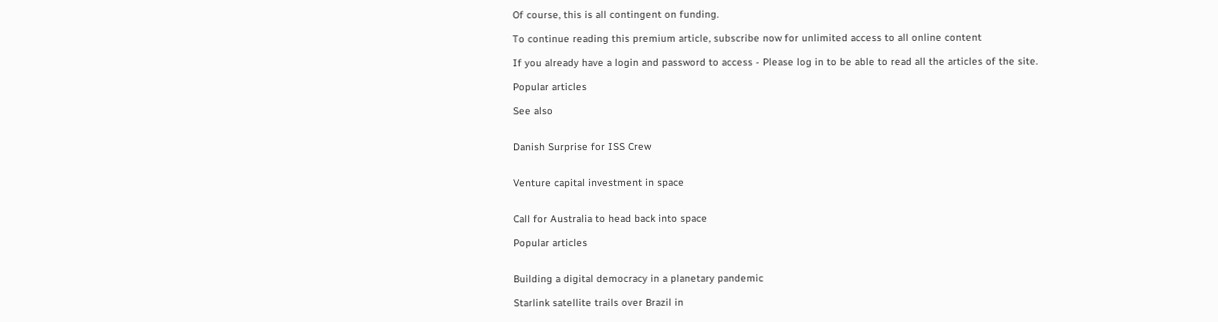Of course, this is all contingent on funding.

To continue reading this premium article, subscribe now for unlimited access to all online content

If you already have a login and password to access - Please log in to be able to read all the articles of the site.

Popular articles

See also


Danish Surprise for ISS Crew


Venture capital investment in space


Call for Australia to head back into space

Popular articles


Building a digital democracy in a planetary pandemic

Starlink satellite trails over Brazil in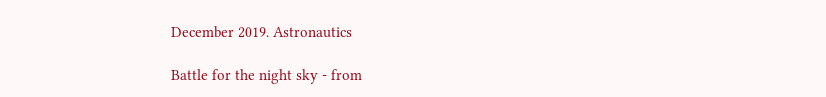December 2019. Astronautics

Battle for the night sky - from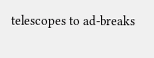telescopes to ad-breaks